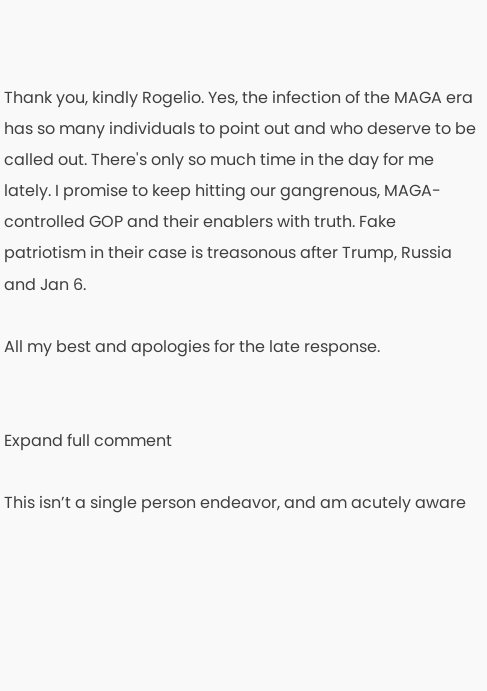Thank you, kindly Rogelio. Yes, the infection of the MAGA era has so many individuals to point out and who deserve to be called out. There's only so much time in the day for me lately. I promise to keep hitting our gangrenous, MAGA-controlled GOP and their enablers with truth. Fake patriotism in their case is treasonous after Trump, Russia and Jan 6.

All my best and apologies for the late response.


Expand full comment

This isn’t a single person endeavor, and am acutely aware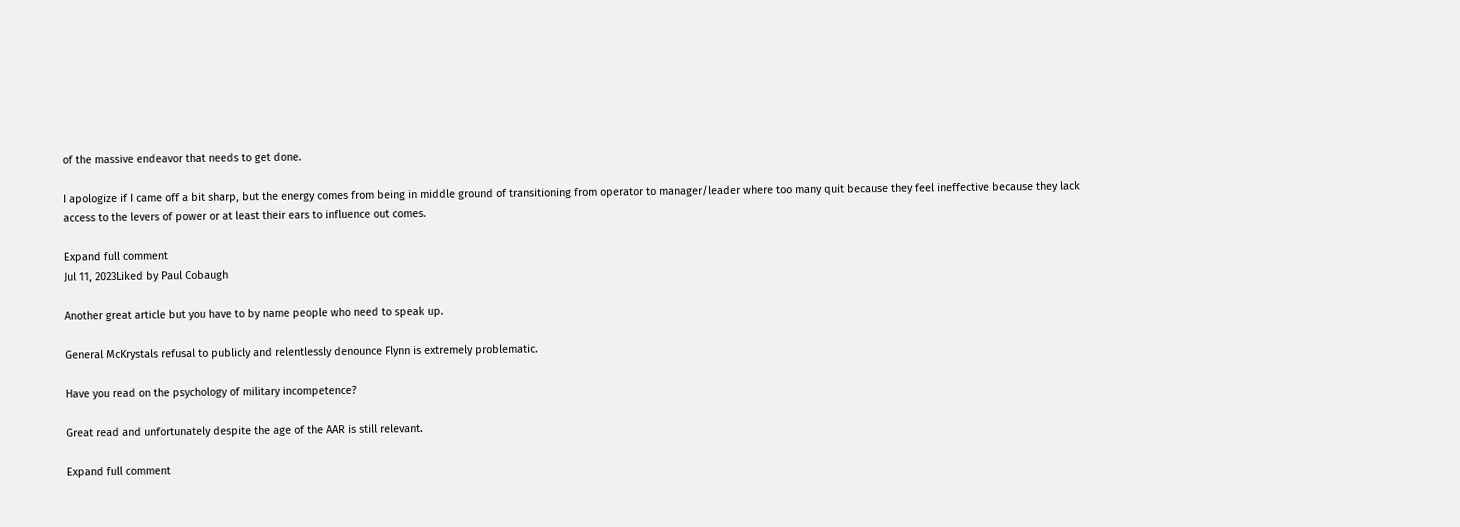of the massive endeavor that needs to get done.

I apologize if I came off a bit sharp, but the energy comes from being in middle ground of transitioning from operator to manager/leader where too many quit because they feel ineffective because they lack access to the levers of power or at least their ears to influence out comes.

Expand full comment
Jul 11, 2023Liked by Paul Cobaugh

Another great article but you have to by name people who need to speak up.

General McKrystals refusal to publicly and relentlessly denounce Flynn is extremely problematic.

Have you read on the psychology of military incompetence?

Great read and unfortunately despite the age of the AAR is still relevant.

Expand full comment